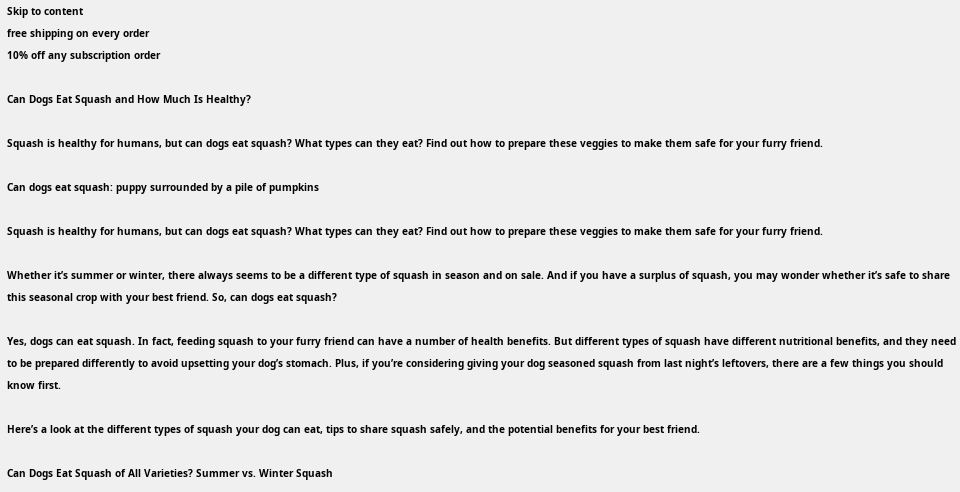Skip to content
free shipping on every order
10% off any subscription order

Can Dogs Eat Squash and How Much Is Healthy?

Squash is healthy for humans, but can dogs eat squash? What types can they eat? Find out how to prepare these veggies to make them safe for your furry friend.

Can dogs eat squash: puppy surrounded by a pile of pumpkins

Squash is healthy for humans, but can dogs eat squash? What types can they eat? Find out how to prepare these veggies to make them safe for your furry friend.

Whether it’s summer or winter, there always seems to be a different type of squash in season and on sale. And if you have a surplus of squash, you may wonder whether it’s safe to share this seasonal crop with your best friend. So, can dogs eat squash?

Yes, dogs can eat squash. In fact, feeding squash to your furry friend can have a number of health benefits. But different types of squash have different nutritional benefits, and they need to be prepared differently to avoid upsetting your dog’s stomach. Plus, if you’re considering giving your dog seasoned squash from last night’s leftovers, there are a few things you should know first.

Here’s a look at the different types of squash your dog can eat, tips to share squash safely, and the potential benefits for your best friend.

Can Dogs Eat Squash of All Varieties? Summer vs. Winter Squash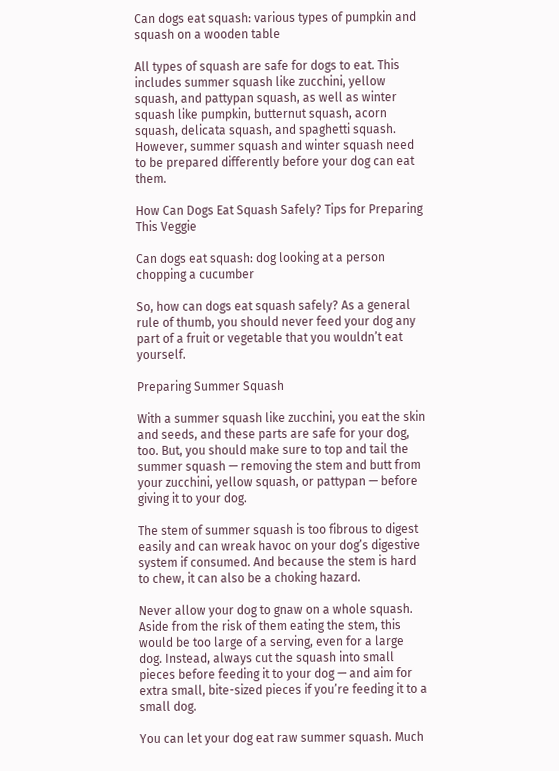Can dogs eat squash: various types of pumpkin and squash on a wooden table

All types of squash are safe for dogs to eat. This includes summer squash like zucchini, yellow squash, and pattypan squash, as well as winter squash like pumpkin, butternut squash, acorn squash, delicata squash, and spaghetti squash. However, summer squash and winter squash need to be prepared differently before your dog can eat them.

How Can Dogs Eat Squash Safely? Tips for Preparing This Veggie

Can dogs eat squash: dog looking at a person chopping a cucumber

So, how can dogs eat squash safely? As a general rule of thumb, you should never feed your dog any part of a fruit or vegetable that you wouldn’t eat yourself.

Preparing Summer Squash

With a summer squash like zucchini, you eat the skin and seeds, and these parts are safe for your dog, too. But, you should make sure to top and tail the summer squash — removing the stem and butt from your zucchini, yellow squash, or pattypan — before giving it to your dog.

The stem of summer squash is too fibrous to digest easily and can wreak havoc on your dog’s digestive system if consumed. And because the stem is hard to chew, it can also be a choking hazard.

Never allow your dog to gnaw on a whole squash. Aside from the risk of them eating the stem, this would be too large of a serving, even for a large dog. Instead, always cut the squash into small pieces before feeding it to your dog — and aim for extra small, bite-sized pieces if you’re feeding it to a small dog.

You can let your dog eat raw summer squash. Much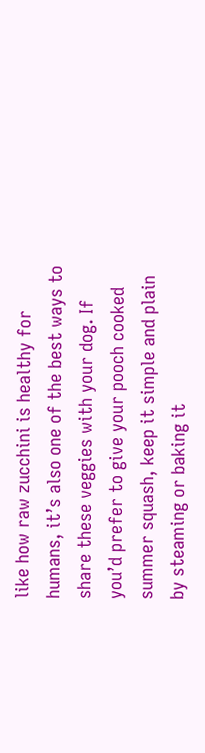like how raw zucchini is healthy for humans, it’s also one of the best ways to share these veggies with your dog. If you’d prefer to give your pooch cooked summer squash, keep it simple and plain by steaming or baking it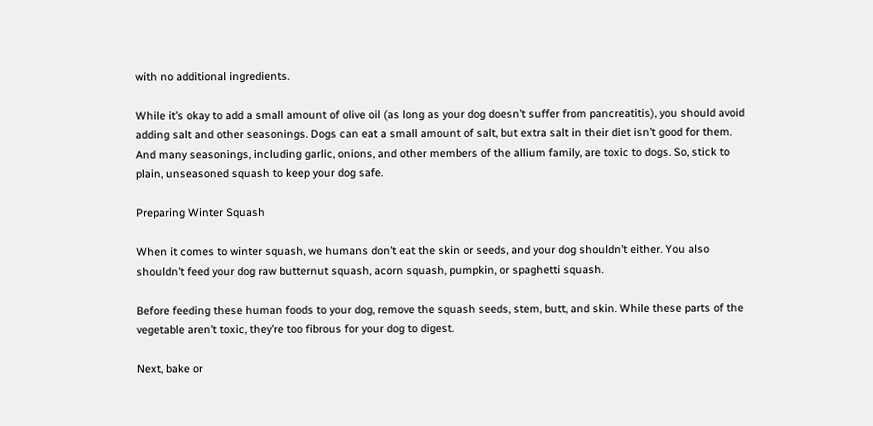with no additional ingredients.

While it’s okay to add a small amount of olive oil (as long as your dog doesn’t suffer from pancreatitis), you should avoid adding salt and other seasonings. Dogs can eat a small amount of salt, but extra salt in their diet isn’t good for them. And many seasonings, including garlic, onions, and other members of the allium family, are toxic to dogs. So, stick to plain, unseasoned squash to keep your dog safe.

Preparing Winter Squash

When it comes to winter squash, we humans don’t eat the skin or seeds, and your dog shouldn’t either. You also shouldn’t feed your dog raw butternut squash, acorn squash, pumpkin, or spaghetti squash.

Before feeding these human foods to your dog, remove the squash seeds, stem, butt, and skin. While these parts of the vegetable aren’t toxic, they’re too fibrous for your dog to digest.

Next, bake or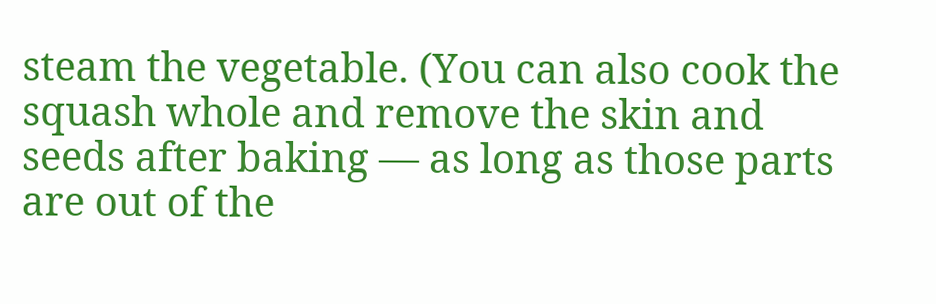steam the vegetable. (You can also cook the squash whole and remove the skin and seeds after baking — as long as those parts are out of the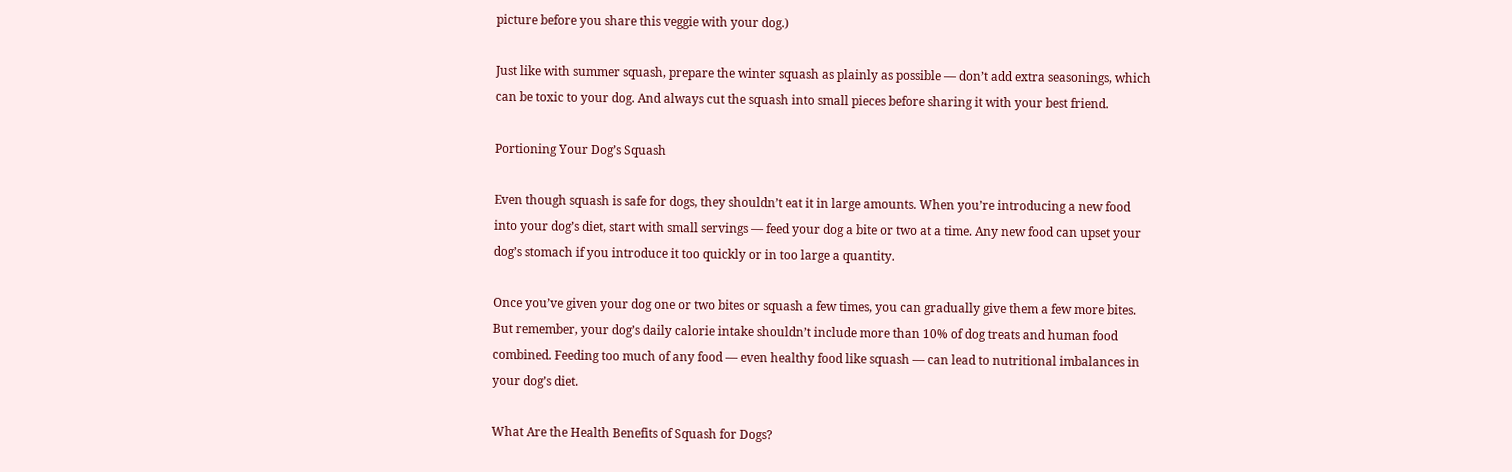picture before you share this veggie with your dog.)

Just like with summer squash, prepare the winter squash as plainly as possible — don’t add extra seasonings, which can be toxic to your dog. And always cut the squash into small pieces before sharing it with your best friend.

Portioning Your Dog’s Squash

Even though squash is safe for dogs, they shouldn’t eat it in large amounts. When you’re introducing a new food into your dog’s diet, start with small servings — feed your dog a bite or two at a time. Any new food can upset your dog’s stomach if you introduce it too quickly or in too large a quantity.

Once you’ve given your dog one or two bites or squash a few times, you can gradually give them a few more bites. But remember, your dog’s daily calorie intake shouldn’t include more than 10% of dog treats and human food combined. Feeding too much of any food — even healthy food like squash — can lead to nutritional imbalances in your dog’s diet.

What Are the Health Benefits of Squash for Dogs?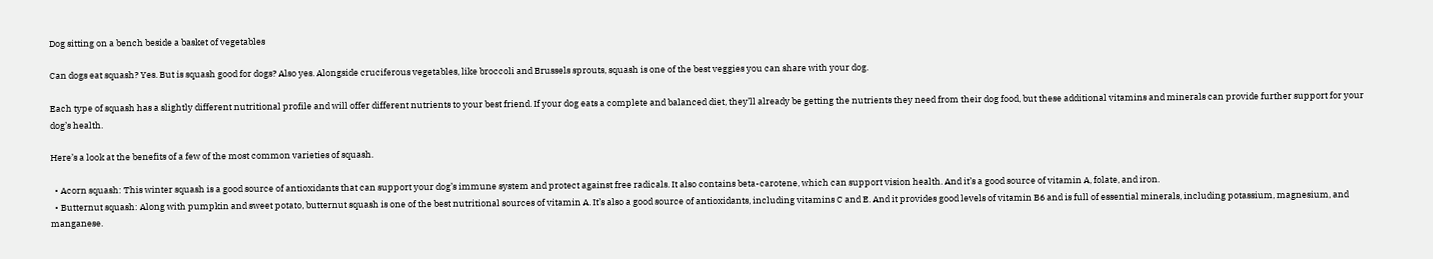Dog sitting on a bench beside a basket of vegetables

Can dogs eat squash? Yes. But is squash good for dogs? Also yes. Alongside cruciferous vegetables, like broccoli and Brussels sprouts, squash is one of the best veggies you can share with your dog.

Each type of squash has a slightly different nutritional profile and will offer different nutrients to your best friend. If your dog eats a complete and balanced diet, they’ll already be getting the nutrients they need from their dog food, but these additional vitamins and minerals can provide further support for your dog’s health.

Here’s a look at the benefits of a few of the most common varieties of squash.

  • Acorn squash: This winter squash is a good source of antioxidants that can support your dog’s immune system and protect against free radicals. It also contains beta-carotene, which can support vision health. And it’s a good source of vitamin A, folate, and iron.
  • Butternut squash: Along with pumpkin and sweet potato, butternut squash is one of the best nutritional sources of vitamin A. It’s also a good source of antioxidants, including vitamins C and E. And it provides good levels of vitamin B6 and is full of essential minerals, including potassium, magnesium, and manganese.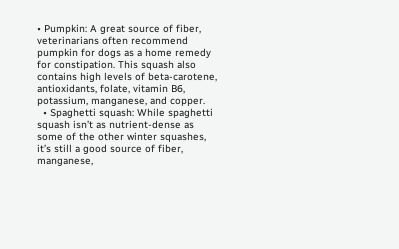• Pumpkin: A great source of fiber, veterinarians often recommend pumpkin for dogs as a home remedy for constipation. This squash also contains high levels of beta-carotene, antioxidants, folate, vitamin B6, potassium, manganese, and copper.
  • Spaghetti squash: While spaghetti squash isn’t as nutrient-dense as some of the other winter squashes, it’s still a good source of fiber, manganese,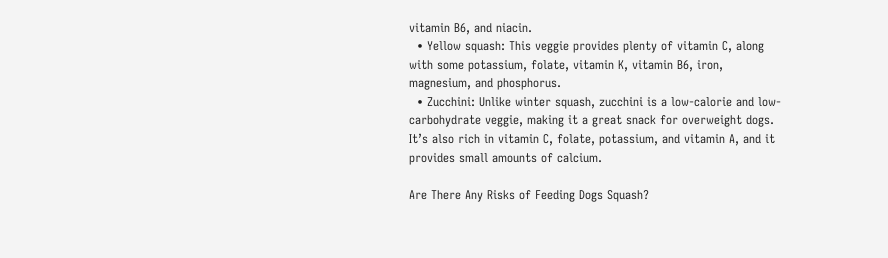vitamin B6, and niacin.
  • Yellow squash: This veggie provides plenty of vitamin C, along with some potassium, folate, vitamin K, vitamin B6, iron, magnesium, and phosphorus.
  • Zucchini: Unlike winter squash, zucchini is a low-calorie and low-carbohydrate veggie, making it a great snack for overweight dogs. It’s also rich in vitamin C, folate, potassium, and vitamin A, and it provides small amounts of calcium.

Are There Any Risks of Feeding Dogs Squash?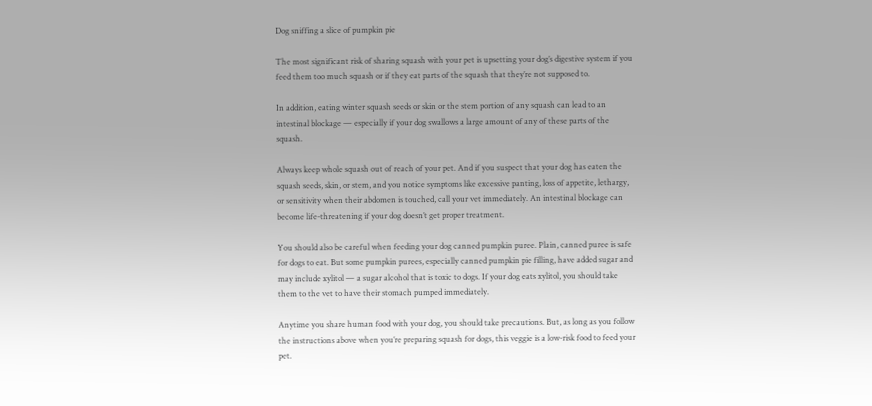Dog sniffing a slice of pumpkin pie

The most significant risk of sharing squash with your pet is upsetting your dog’s digestive system if you feed them too much squash or if they eat parts of the squash that they’re not supposed to.

In addition, eating winter squash seeds or skin or the stem portion of any squash can lead to an intestinal blockage — especially if your dog swallows a large amount of any of these parts of the squash.

Always keep whole squash out of reach of your pet. And if you suspect that your dog has eaten the squash seeds, skin, or stem, and you notice symptoms like excessive panting, loss of appetite, lethargy, or sensitivity when their abdomen is touched, call your vet immediately. An intestinal blockage can become life-threatening if your dog doesn’t get proper treatment.

You should also be careful when feeding your dog canned pumpkin puree. Plain, canned puree is safe for dogs to eat. But some pumpkin purees, especially canned pumpkin pie filling, have added sugar and may include xylitol — a sugar alcohol that is toxic to dogs. If your dog eats xylitol, you should take them to the vet to have their stomach pumped immediately.

Anytime you share human food with your dog, you should take precautions. But, as long as you follow the instructions above when you’re preparing squash for dogs, this veggie is a low-risk food to feed your pet.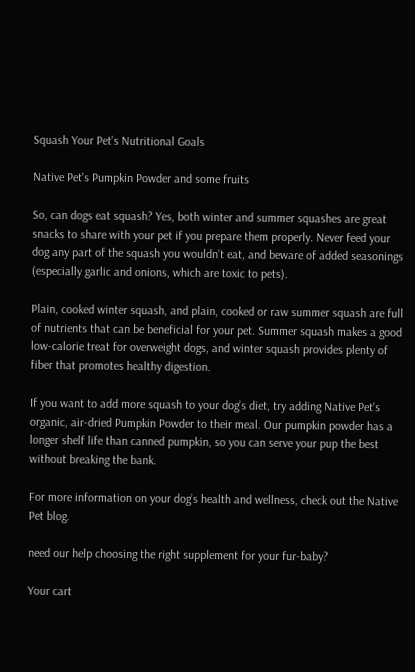Squash Your Pet’s Nutritional Goals

Native Pet's Pumpkin Powder and some fruits

So, can dogs eat squash? Yes, both winter and summer squashes are great snacks to share with your pet if you prepare them properly. Never feed your dog any part of the squash you wouldn’t eat, and beware of added seasonings (especially garlic and onions, which are toxic to pets).

Plain, cooked winter squash, and plain, cooked or raw summer squash are full of nutrients that can be beneficial for your pet. Summer squash makes a good low-calorie treat for overweight dogs, and winter squash provides plenty of fiber that promotes healthy digestion.

If you want to add more squash to your dog’s diet, try adding Native Pet's organic, air-dried Pumpkin Powder to their meal. Our pumpkin powder has a longer shelf life than canned pumpkin, so you can serve your pup the best without breaking the bank.

For more information on your dog’s health and wellness, check out the Native Pet blog.

need our help choosing the right supplement for your fur-baby?

Your cart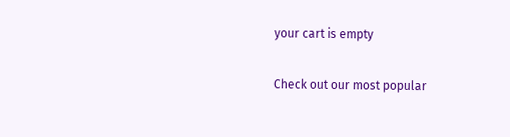your cart is empty

Check out our most popular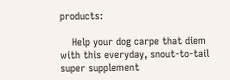products:

    Help your dog carpe that diem with this everyday, snout-to-tail super supplement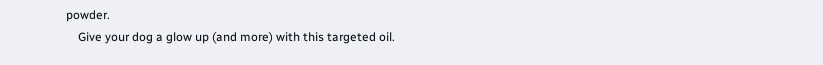powder.
    Give your dog a glow up (and more) with this targeted oil.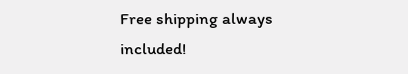Free shipping always included!